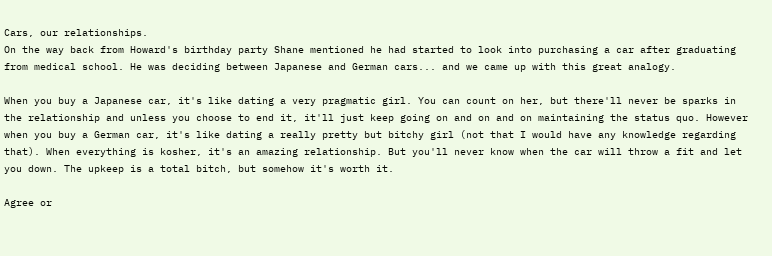Cars, our relationships.
On the way back from Howard's birthday party Shane mentioned he had started to look into purchasing a car after graduating from medical school. He was deciding between Japanese and German cars... and we came up with this great analogy.

When you buy a Japanese car, it's like dating a very pragmatic girl. You can count on her, but there'll never be sparks in the relationship and unless you choose to end it, it'll just keep going on and on and on maintaining the status quo. However when you buy a German car, it's like dating a really pretty but bitchy girl (not that I would have any knowledge regarding that). When everything is kosher, it's an amazing relationship. But you'll never know when the car will throw a fit and let you down. The upkeep is a total bitch, but somehow it's worth it.

Agree or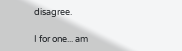disagree.

I for one... am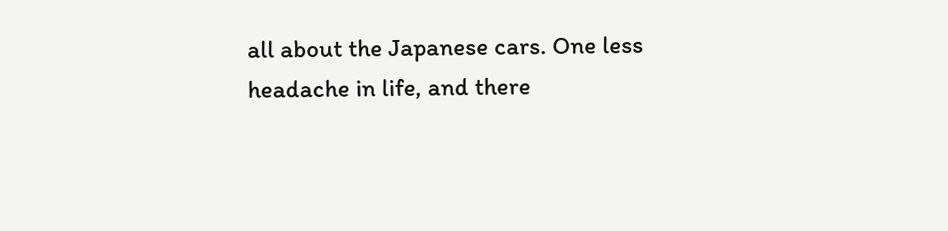all about the Japanese cars. One less headache in life, and there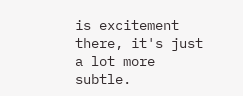is excitement there, it's just a lot more subtle.